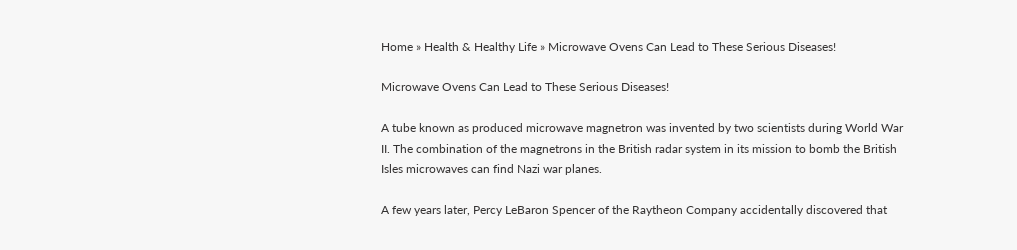Home » Health & Healthy Life » Microwave Ovens Can Lead to These Serious Diseases!

Microwave Ovens Can Lead to These Serious Diseases!

A tube known as produced microwave magnetron was invented by two scientists during World War II. The combination of the magnetrons in the British radar system in its mission to bomb the British Isles microwaves can find Nazi war planes.

A few years later, Percy LeBaron Spencer of the Raytheon Company accidentally discovered that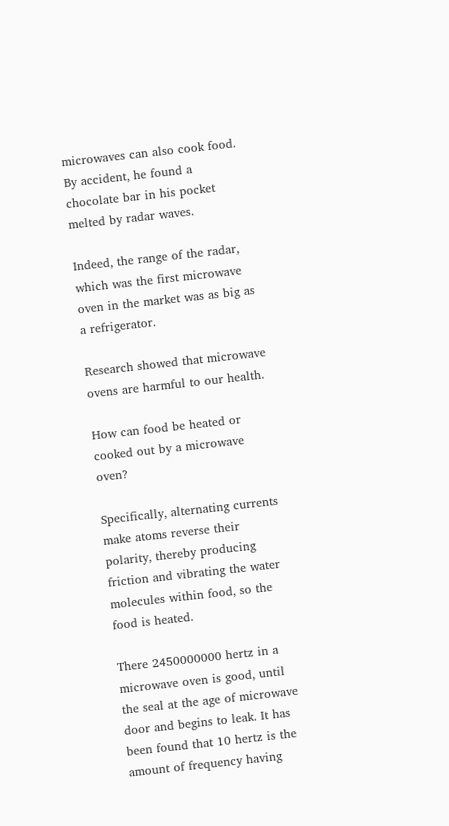microwaves can also cook food. By accident, he found a chocolate bar in his pocket melted by radar waves.

Indeed, the range of the radar, which was the first microwave oven in the market was as big as a refrigerator.

Research showed that microwave ovens are harmful to our health.

How can food be heated or cooked out by a microwave oven?

Specifically, alternating currents make atoms reverse their polarity, thereby producing friction and vibrating the water molecules within food, so the food is heated.

There 2450000000 hertz in a microwave oven is good, until the seal at the age of microwave door and begins to leak. It has been found that 10 hertz is the amount of frequency having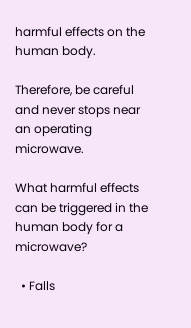harmful effects on the human body.

Therefore, be careful and never stops near an operating microwave.

What harmful effects can be triggered in the human body for a microwave?

  • Falls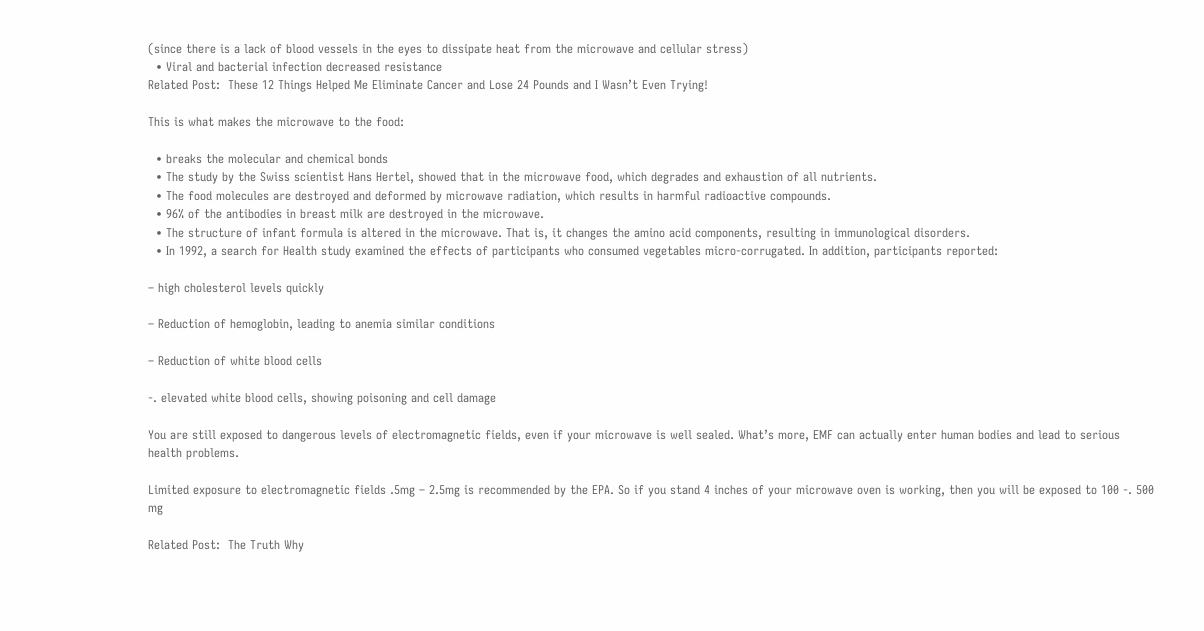(since there is a lack of blood vessels in the eyes to dissipate heat from the microwave and cellular stress)
  • Viral and bacterial infection decreased resistance
Related Post:  These 12 Things Helped Me Eliminate Cancer and Lose 24 Pounds and I Wasn’t Even Trying!

This is what makes the microwave to the food:

  • breaks the molecular and chemical bonds
  • The study by the Swiss scientist Hans Hertel, showed that in the microwave food, which degrades and exhaustion of all nutrients.
  • The food molecules are destroyed and deformed by microwave radiation, which results in harmful radioactive compounds.
  • 96% of the antibodies in breast milk are destroyed in the microwave.
  • The structure of infant formula is altered in the microwave. That is, it changes the amino acid components, resulting in immunological disorders.
  • In 1992, a search for Health study examined the effects of participants who consumed vegetables micro-corrugated. In addition, participants reported:

– high cholesterol levels quickly

– Reduction of hemoglobin, leading to anemia similar conditions

– Reduction of white blood cells

-. elevated white blood cells, showing poisoning and cell damage

You are still exposed to dangerous levels of electromagnetic fields, even if your microwave is well sealed. What’s more, EMF can actually enter human bodies and lead to serious health problems.

Limited exposure to electromagnetic fields .5mg – 2.5mg is recommended by the EPA. So if you stand 4 inches of your microwave oven is working, then you will be exposed to 100 -. 500 mg

Related Post:  The Truth Why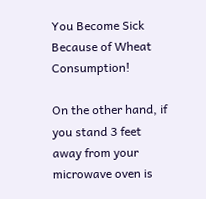You Become Sick Because of Wheat Consumption!

On the other hand, if you stand 3 feet away from your microwave oven is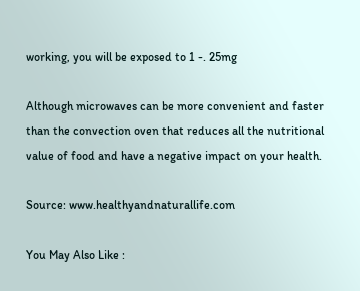working, you will be exposed to 1 -. 25mg

Although microwaves can be more convenient and faster than the convection oven that reduces all the nutritional value of food and have a negative impact on your health.

Source: www.healthyandnaturallife.com

You May Also Like :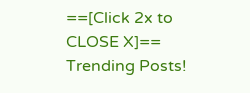==[Click 2x to CLOSE X]==
Trending Posts!